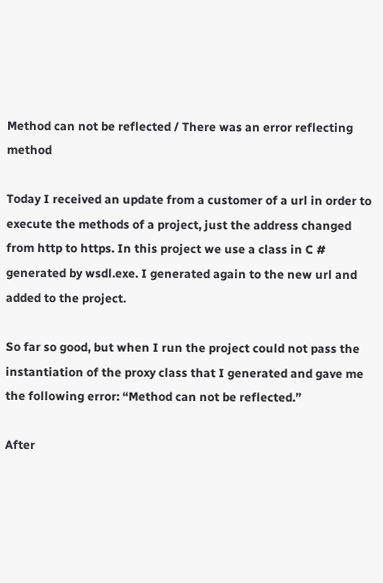Method can not be reflected / There was an error reflecting method

Today I received an update from a customer of a url in order to execute the methods of a project, just the address changed from http to https. In this project we use a class in C # generated by wsdl.exe. I generated again to the new url and added to the project.

So far so good, but when I run the project could not pass the instantiation of the proxy class that I generated and gave me the following error: “Method can not be reflected.”

After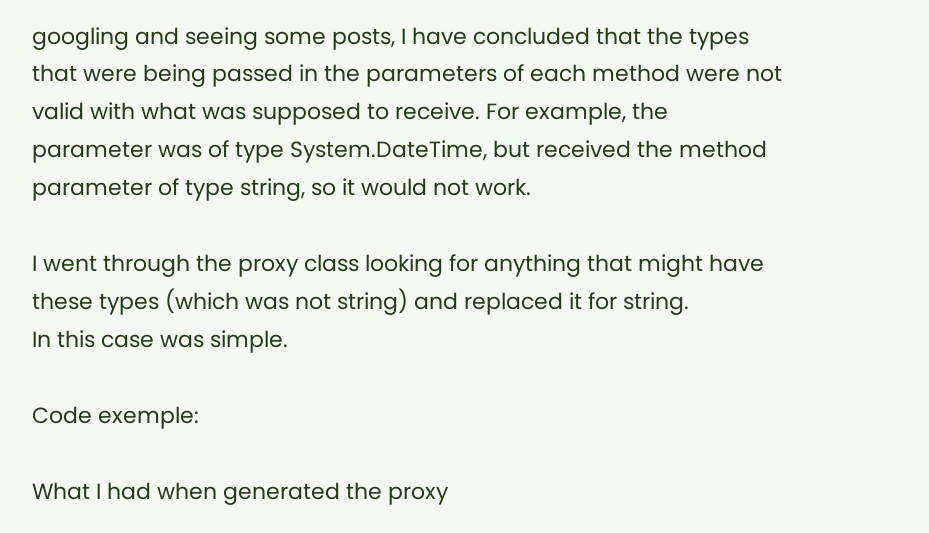googling and seeing some posts, I have concluded that the types that were being passed in the parameters of each method were not valid with what was supposed to receive. For example, the parameter was of type System.DateTime, but received the method parameter of type string, so it would not work.

I went through the proxy class looking for anything that might have these types (which was not string) and replaced it for string.
In this case was simple.

Code exemple:

What I had when generated the proxy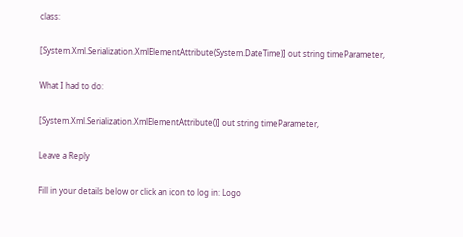class:

[System.Xml.Serialization.XmlElementAttribute(System.DateTime)] out string timeParameter,

What I had to do:

[System.Xml.Serialization.XmlElementAttribute()] out string timeParameter,

Leave a Reply

Fill in your details below or click an icon to log in: Logo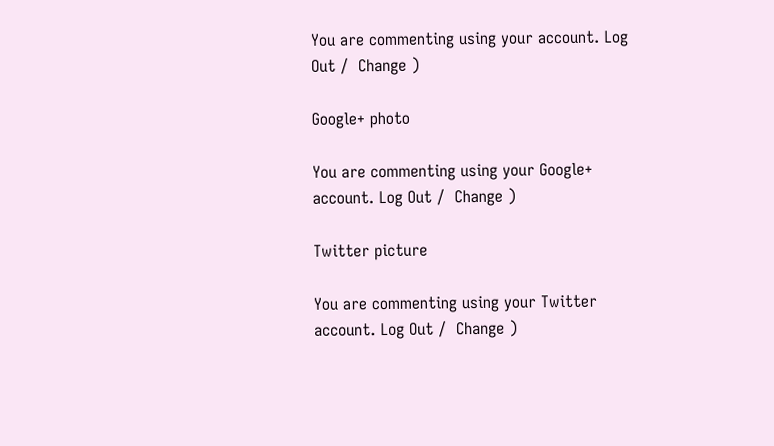You are commenting using your account. Log Out /  Change )

Google+ photo

You are commenting using your Google+ account. Log Out /  Change )

Twitter picture

You are commenting using your Twitter account. Log Out /  Change )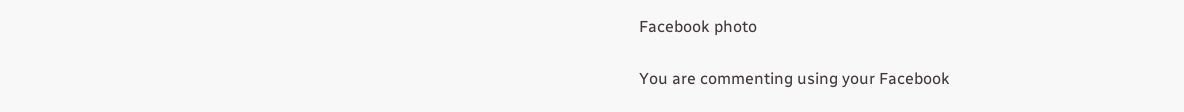Facebook photo

You are commenting using your Facebook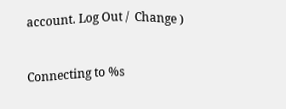account. Log Out /  Change )


Connecting to %s